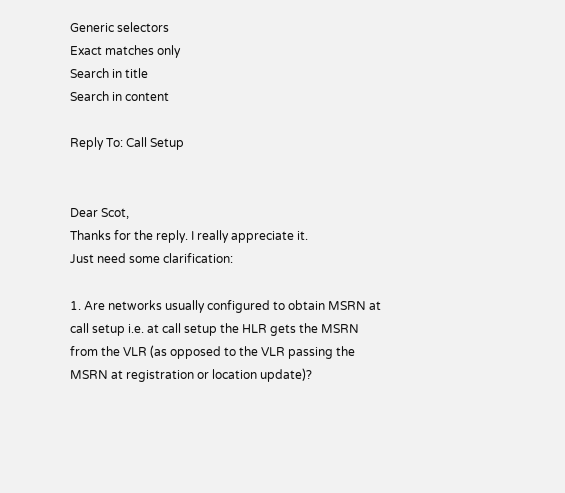Generic selectors
Exact matches only
Search in title
Search in content

Reply To: Call Setup


Dear Scot,
Thanks for the reply. I really appreciate it.
Just need some clarification:

1. Are networks usually configured to obtain MSRN at call setup i.e. at call setup the HLR gets the MSRN from the VLR (as opposed to the VLR passing the MSRN at registration or location update)?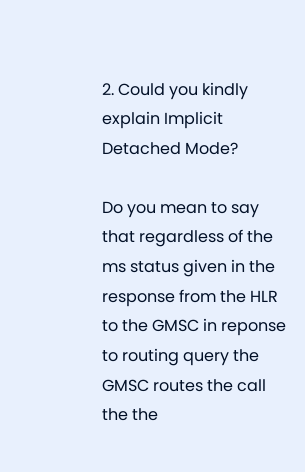2. Could you kindly explain Implicit Detached Mode?

Do you mean to say that regardless of the ms status given in the response from the HLR to the GMSC in reponse to routing query the GMSC routes the call the the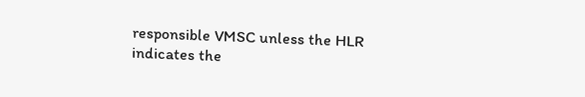responsible VMSC unless the HLR indicates the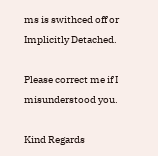ms is swithced off or Implicitly Detached.

Please correct me if I misunderstood you.

Kind Regards